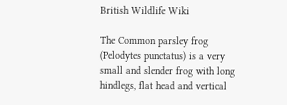British Wildlife Wiki

The Common parsley frog (Pelodytes punctatus) is a very small and slender frog with long hindlegs, flat head and vertical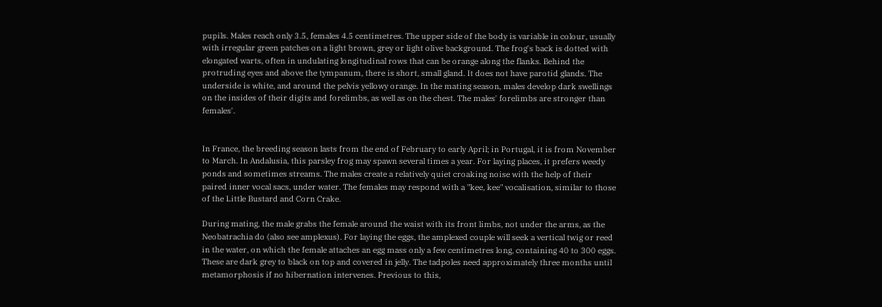pupils. Males reach only 3.5, females 4.5 centimetres. The upper side of the body is variable in colour, usually with irregular green patches on a light brown, grey or light olive background. The frog's back is dotted with elongated warts, often in undulating longitudinal rows that can be orange along the flanks. Behind the protruding eyes and above the tympanum, there is short, small gland. It does not have parotid glands. The underside is white, and around the pelvis yellowy orange. In the mating season, males develop dark swellings on the insides of their digits and forelimbs, as well as on the chest. The males' forelimbs are stronger than females'.


In France, the breeding season lasts from the end of February to early April; in Portugal, it is from November to March. In Andalusia, this parsley frog may spawn several times a year. For laying places, it prefers weedy ponds and sometimes streams. The males create a relatively quiet croaking noise with the help of their paired inner vocal sacs, under water. The females may respond with a "kee, kee" vocalisation, similar to those of the Little Bustard and Corn Crake.

During mating, the male grabs the female around the waist with its front limbs, not under the arms, as the Neobatrachia do (also see amplexus). For laying the eggs, the amplexed couple will seek a vertical twig or reed in the water, on which the female attaches an egg mass only a few centimetres long, containing 40 to 300 eggs. These are dark grey to black on top and covered in jelly. The tadpoles need approximately three months until metamorphosis if no hibernation intervenes. Previous to this,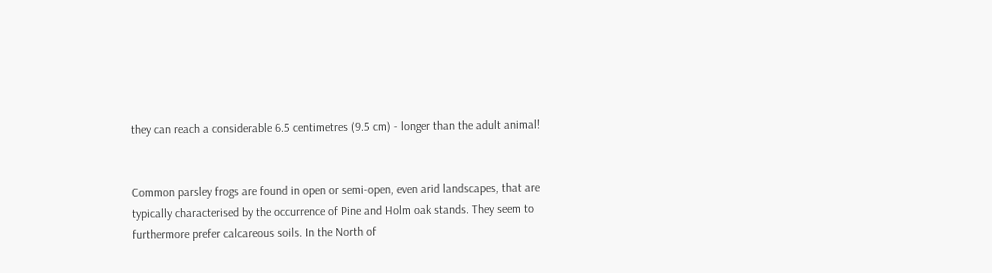they can reach a considerable 6.5 centimetres (9.5 cm) - longer than the adult animal!


Common parsley frogs are found in open or semi-open, even arid landscapes, that are typically characterised by the occurrence of Pine and Holm oak stands. They seem to furthermore prefer calcareous soils. In the North of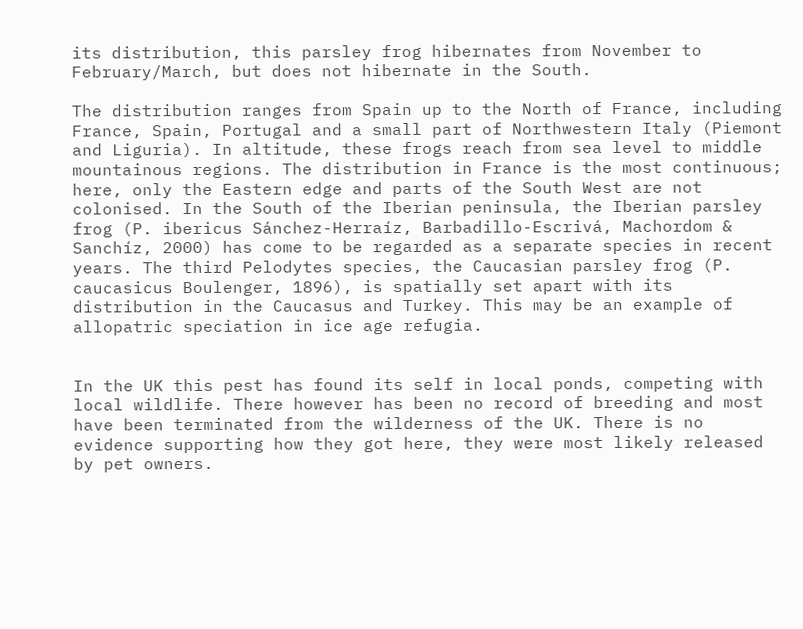its distribution, this parsley frog hibernates from November to February/March, but does not hibernate in the South.

The distribution ranges from Spain up to the North of France, including France, Spain, Portugal and a small part of Northwestern Italy (Piemont and Liguria). In altitude, these frogs reach from sea level to middle mountainous regions. The distribution in France is the most continuous; here, only the Eastern edge and parts of the South West are not colonised. In the South of the Iberian peninsula, the Iberian parsley frog (P. ibericus Sánchez-Herraíz, Barbadillo-Escrivá, Machordom & Sanchíz, 2000) has come to be regarded as a separate species in recent years. The third Pelodytes species, the Caucasian parsley frog (P. caucasicus Boulenger, 1896), is spatially set apart with its distribution in the Caucasus and Turkey. This may be an example of allopatric speciation in ice age refugia.


In the UK this pest has found its self in local ponds, competing with local wildlife. There however has been no record of breeding and most have been terminated from the wilderness of the UK. There is no evidence supporting how they got here, they were most likely released by pet owners.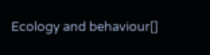Ecology and behaviour[]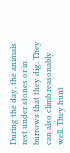During the day, the animals rest under stones or in burrows that they dig. They can also climb reasonably well. They hunt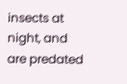insects at night, and are predated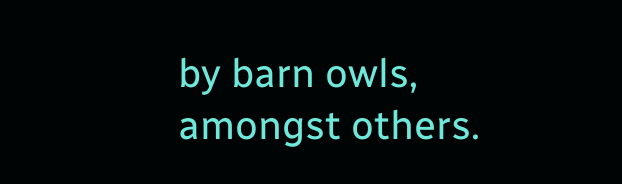by barn owls, amongst others.